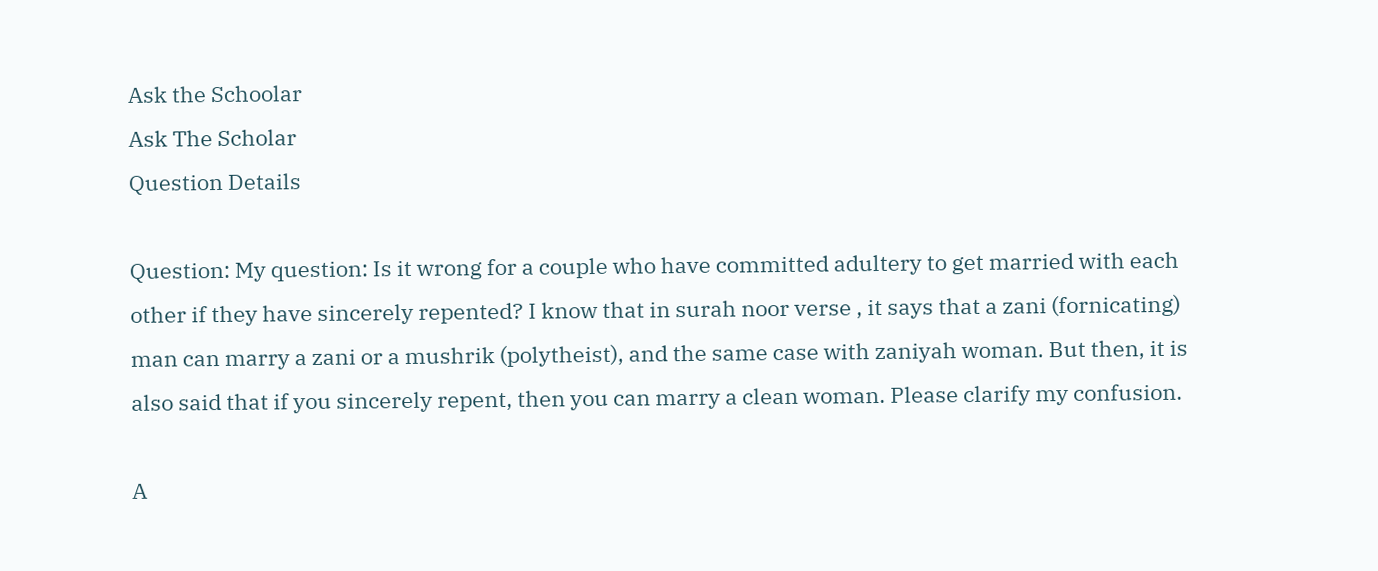Ask the Schoolar
Ask The Scholar
Question Details

Question: My question: Is it wrong for a couple who have committed adultery to get married with each other if they have sincerely repented? I know that in surah noor verse , it says that a zani (fornicating) man can marry a zani or a mushrik (polytheist), and the same case with zaniyah woman. But then, it is also said that if you sincerely repent, then you can marry a clean woman. Please clarify my confusion.

A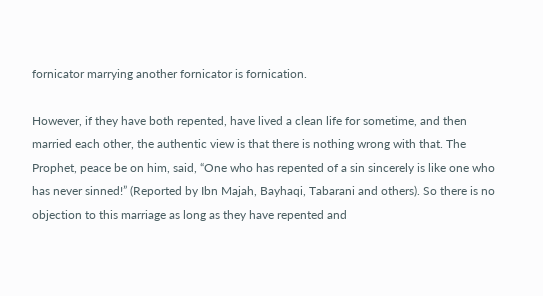fornicator marrying another fornicator is fornication.

However, if they have both repented, have lived a clean life for sometime, and then married each other, the authentic view is that there is nothing wrong with that. The Prophet, peace be on him, said, “One who has repented of a sin sincerely is like one who has never sinned!” (Reported by Ibn Majah, Bayhaqi, Tabarani and others). So there is no objection to this marriage as long as they have repented and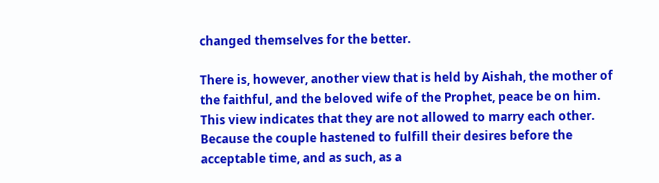changed themselves for the better.

There is, however, another view that is held by Aishah, the mother of the faithful, and the beloved wife of the Prophet, peace be on him.  This view indicates that they are not allowed to marry each other.  Because the couple hastened to fulfill their desires before the acceptable time, and as such, as a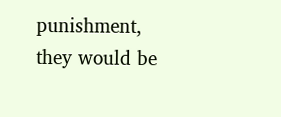punishment, they would be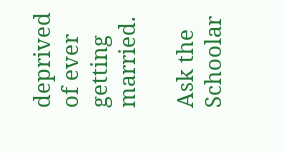deprived of ever getting married.

Ask the Schoolar